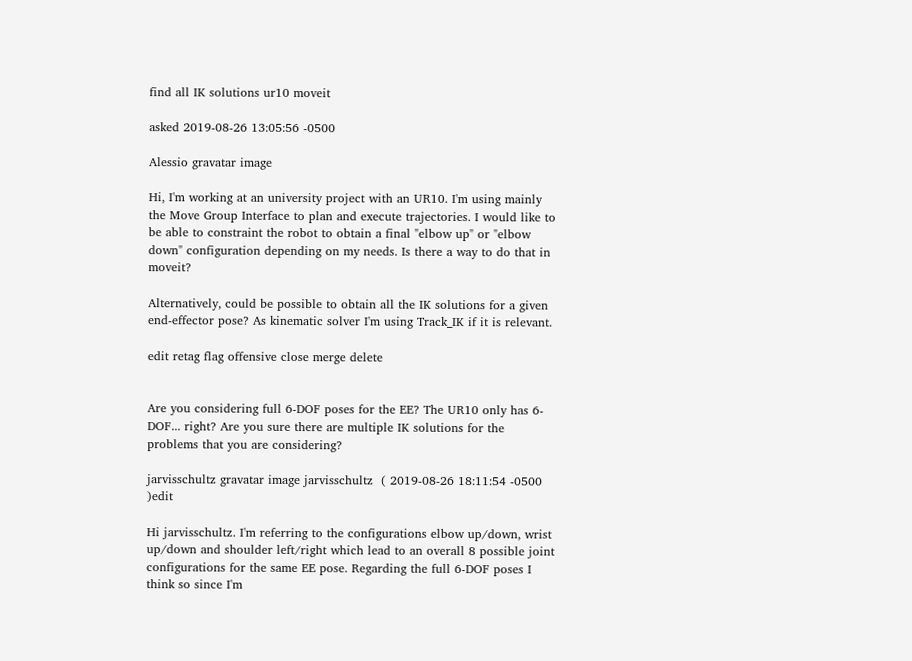find all IK solutions ur10 moveit

asked 2019-08-26 13:05:56 -0500

Alessio gravatar image

Hi, I'm working at an university project with an UR10. I'm using mainly the Move Group Interface to plan and execute trajectories. I would like to be able to constraint the robot to obtain a final "elbow up" or "elbow down" configuration depending on my needs. Is there a way to do that in moveit?

Alternatively, could be possible to obtain all the IK solutions for a given end-effector pose? As kinematic solver I'm using Track_IK if it is relevant.

edit retag flag offensive close merge delete


Are you considering full 6-DOF poses for the EE? The UR10 only has 6-DOF... right? Are you sure there are multiple IK solutions for the problems that you are considering?

jarvisschultz gravatar image jarvisschultz  ( 2019-08-26 18:11:54 -0500 )edit

Hi jarvisschultz. I'm referring to the configurations elbow up/down, wrist up/down and shoulder left/right which lead to an overall 8 possible joint configurations for the same EE pose. Regarding the full 6-DOF poses I think so since I'm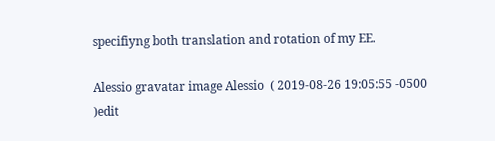specifiyng both translation and rotation of my EE.

Alessio gravatar image Alessio  ( 2019-08-26 19:05:55 -0500 )edit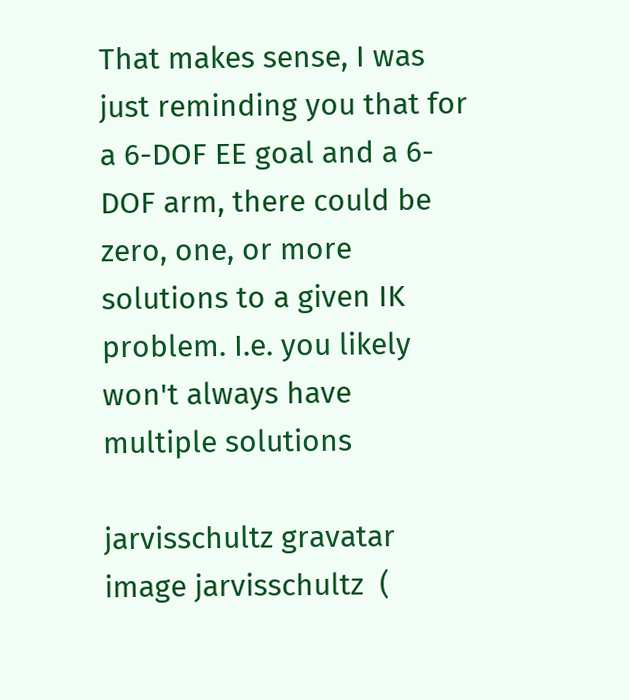That makes sense, I was just reminding you that for a 6-DOF EE goal and a 6-DOF arm, there could be zero, one, or more solutions to a given IK problem. I.e. you likely won't always have multiple solutions

jarvisschultz gravatar image jarvisschultz  (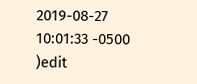2019-08-27 10:01:33 -0500 )edit